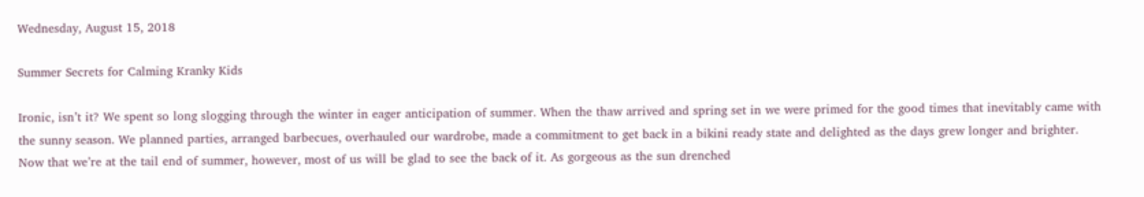Wednesday, August 15, 2018

Summer Secrets for Calming Kranky Kids

Ironic, isn’t it? We spent so long slogging through the winter in eager anticipation of summer. When the thaw arrived and spring set in we were primed for the good times that inevitably came with the sunny season. We planned parties, arranged barbecues, overhauled our wardrobe, made a commitment to get back in a bikini ready state and delighted as the days grew longer and brighter. Now that we’re at the tail end of summer, however, most of us will be glad to see the back of it. As gorgeous as the sun drenched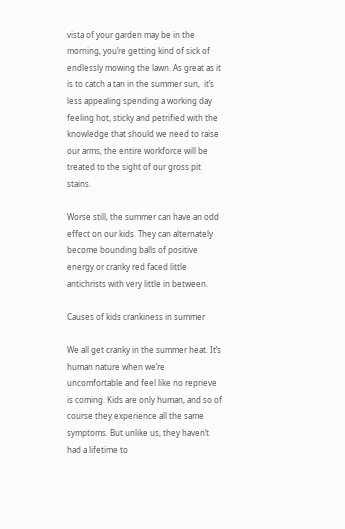vista of your garden may be in the morning, you’re getting kind of sick of endlessly mowing the lawn. As great as it is to catch a tan in the summer sun,  it’s less appealing spending a working day feeling hot, sticky and petrified with the knowledge that should we need to raise our arms, the entire workforce will be treated to the sight of our gross pit stains.

Worse still, the summer can have an odd effect on our kids. They can alternately become bounding balls of positive energy or cranky red faced little antichrists with very little in between.

Causes of kids crankiness in summer

We all get cranky in the summer heat. It’s human nature when we’re uncomfortable and feel like no reprieve is coming. Kids are only human, and so of course they experience all the same symptoms. But unlike us, they haven’t had a lifetime to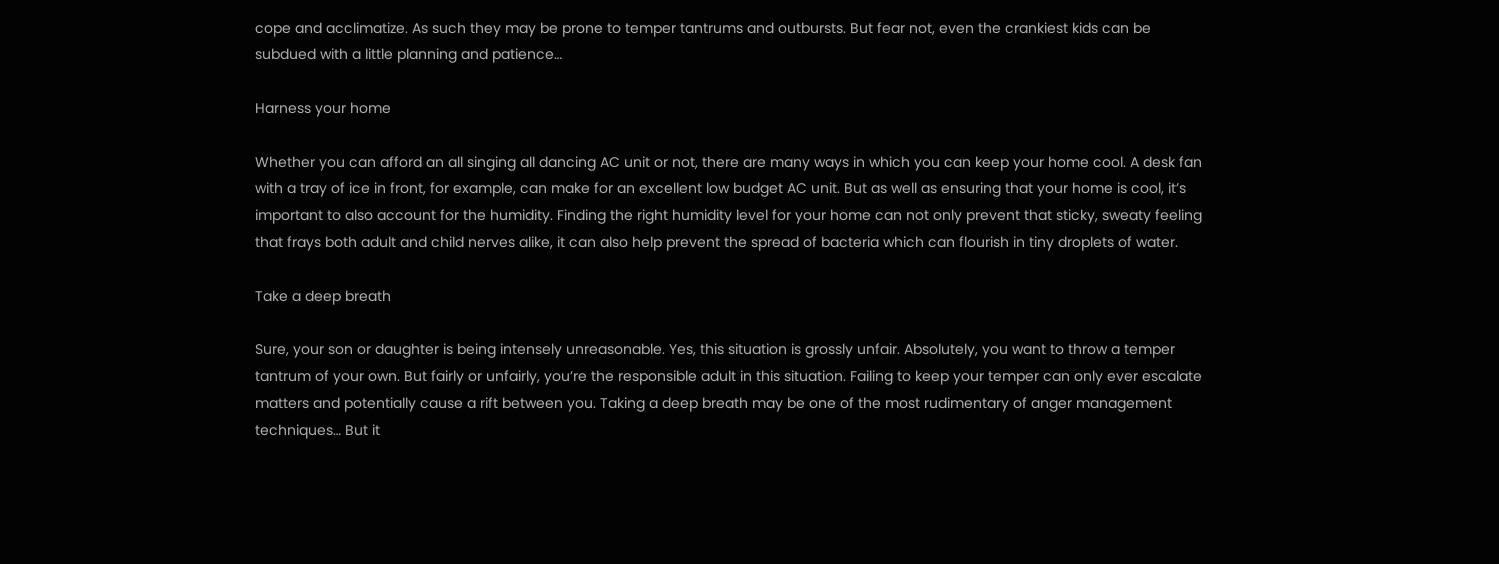cope and acclimatize. As such they may be prone to temper tantrums and outbursts. But fear not, even the crankiest kids can be subdued with a little planning and patience…

Harness your home

Whether you can afford an all singing all dancing AC unit or not, there are many ways in which you can keep your home cool. A desk fan with a tray of ice in front, for example, can make for an excellent low budget AC unit. But as well as ensuring that your home is cool, it’s important to also account for the humidity. Finding the right humidity level for your home can not only prevent that sticky, sweaty feeling that frays both adult and child nerves alike, it can also help prevent the spread of bacteria which can flourish in tiny droplets of water.

Take a deep breath

Sure, your son or daughter is being intensely unreasonable. Yes, this situation is grossly unfair. Absolutely, you want to throw a temper tantrum of your own. But fairly or unfairly, you’re the responsible adult in this situation. Failing to keep your temper can only ever escalate matters and potentially cause a rift between you. Taking a deep breath may be one of the most rudimentary of anger management techniques… But it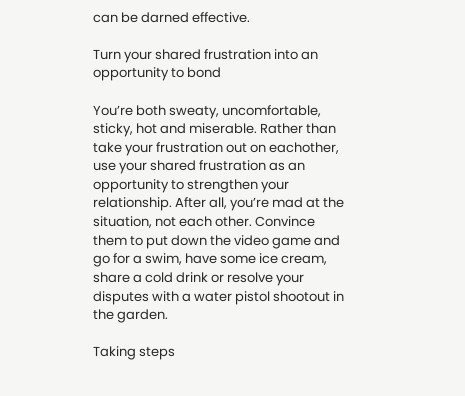can be darned effective.

Turn your shared frustration into an opportunity to bond

You’re both sweaty, uncomfortable, sticky, hot and miserable. Rather than take your frustration out on eachother, use your shared frustration as an opportunity to strengthen your relationship. After all, you’re mad at the situation, not each other. Convince them to put down the video game and go for a swim, have some ice cream, share a cold drink or resolve your disputes with a water pistol shootout in the garden.

Taking steps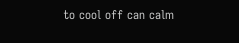to cool off can calm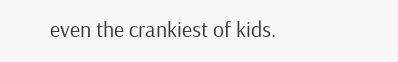even the crankiest of kids.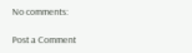No comments:

Post a Comment